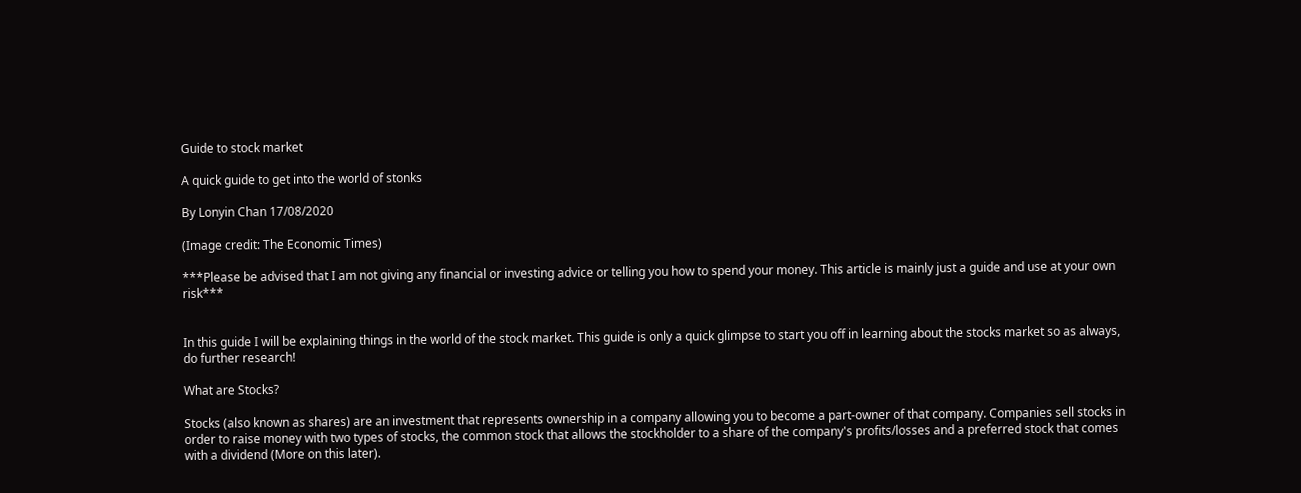Guide to stock market

A quick guide to get into the world of stonks

By Lonyin Chan 17/08/2020

(Image credit: The Economic Times)

***Please be advised that I am not giving any financial or investing advice or telling you how to spend your money. This article is mainly just a guide and use at your own risk***


In this guide I will be explaining things in the world of the stock market. This guide is only a quick glimpse to start you off in learning about the stocks market so as always, do further research!

What are Stocks?

Stocks (also known as shares) are an investment that represents ownership in a company allowing you to become a part-owner of that company. Companies sell stocks in order to raise money with two types of stocks, the common stock that allows the stockholder to a share of the company's profits/losses and a preferred stock that comes with a dividend (More on this later).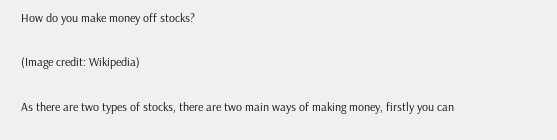How do you make money off stocks?

(Image credit: Wikipedia)

As there are two types of stocks, there are two main ways of making money, firstly you can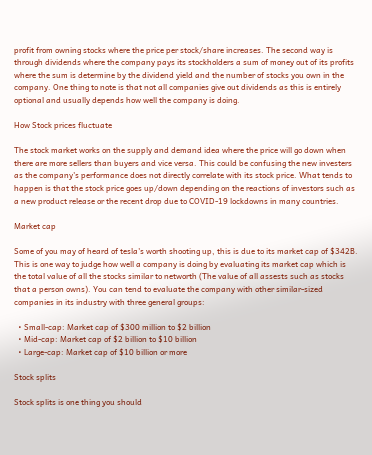profit from owning stocks where the price per stock/share increases. The second way is through dividends where the company pays its stockholders a sum of money out of its profits where the sum is determine by the dividend yield and the number of stocks you own in the company. One thing to note is that not all companies give out dividends as this is entirely optional and usually depends how well the company is doing.

How Stock prices fluctuate

The stock market works on the supply and demand idea where the price will go down when there are more sellers than buyers and vice versa. This could be confusing the new investers as the company's performance does not directly correlate with its stock price. What tends to happen is that the stock price goes up/down depending on the reactions of investors such as a new product release or the recent drop due to COVID-19 lockdowns in many countries.

Market cap

Some of you may of heard of tesla's worth shooting up, this is due to its market cap of $342B. This is one way to judge how well a company is doing by evaluating its market cap which is the total value of all the stocks similar to networth (The value of all assests such as stocks that a person owns). You can tend to evaluate the company with other similar-sized companies in its industry with three general groups:

  • Small-cap: Market cap of $300 million to $2 billion
  • Mid-cap: Market cap of $2 billion to $10 billion
  • Large-cap: Market cap of $10 billion or more

Stock splits

Stock splits is one thing you should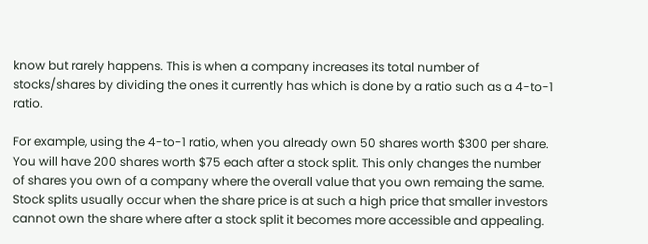know but rarely happens. This is when a company increases its total number of stocks/shares by dividing the ones it currently has which is done by a ratio such as a 4-to-1 ratio.

For example, using the 4-to-1 ratio, when you already own 50 shares worth $300 per share. You will have 200 shares worth $75 each after a stock split. This only changes the number of shares you own of a company where the overall value that you own remaing the same. Stock splits usually occur when the share price is at such a high price that smaller investors cannot own the share where after a stock split it becomes more accessible and appealing.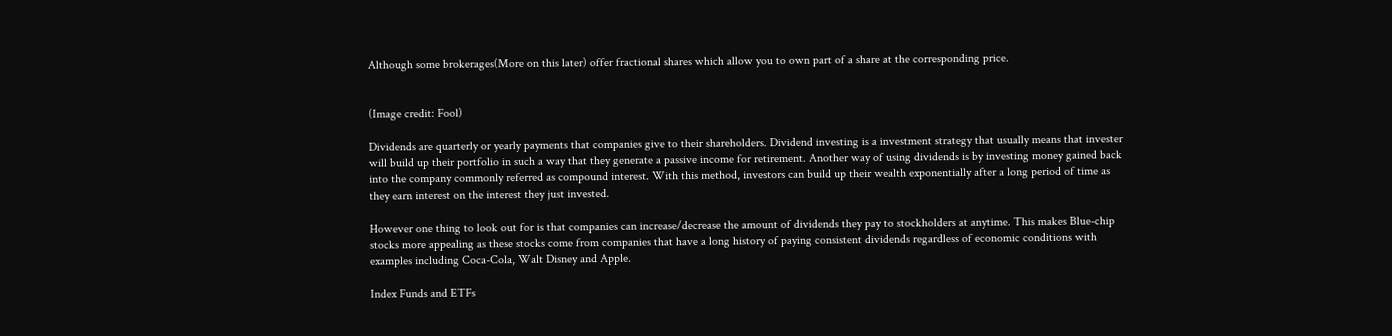Although some brokerages(More on this later) offer fractional shares which allow you to own part of a share at the corresponding price.


(Image credit: Fool)

Dividends are quarterly or yearly payments that companies give to their shareholders. Dividend investing is a investment strategy that usually means that invester will build up their portfolio in such a way that they generate a passive income for retirement. Another way of using dividends is by investing money gained back into the company commonly referred as compound interest. With this method, investors can build up their wealth exponentially after a long period of time as they earn interest on the interest they just invested.

However one thing to look out for is that companies can increase/decrease the amount of dividends they pay to stockholders at anytime. This makes Blue-chip stocks more appealing as these stocks come from companies that have a long history of paying consistent dividends regardless of economic conditions with examples including Coca-Cola, Walt Disney and Apple.

Index Funds and ETFs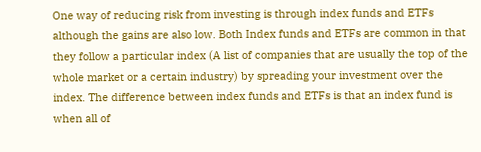One way of reducing risk from investing is through index funds and ETFs although the gains are also low. Both Index funds and ETFs are common in that they follow a particular index (A list of companies that are usually the top of the whole market or a certain industry) by spreading your investment over the index. The difference between index funds and ETFs is that an index fund is when all of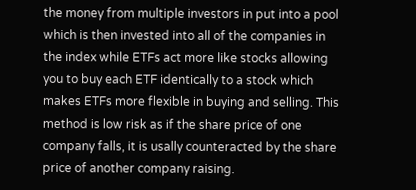the money from multiple investors in put into a pool which is then invested into all of the companies in the index while ETFs act more like stocks allowing you to buy each ETF identically to a stock which makes ETFs more flexible in buying and selling. This method is low risk as if the share price of one company falls, it is usally counteracted by the share price of another company raising.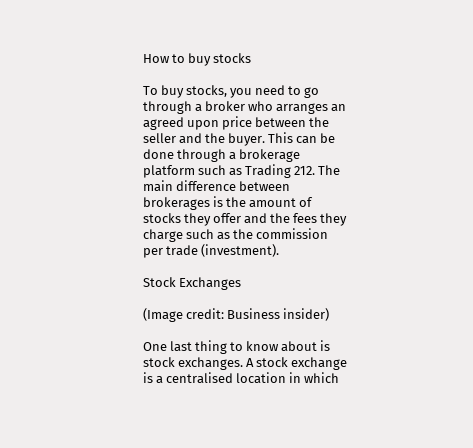How to buy stocks

To buy stocks, you need to go through a broker who arranges an agreed upon price between the seller and the buyer. This can be done through a brokerage platform such as Trading 212. The main difference between brokerages is the amount of stocks they offer and the fees they charge such as the commission per trade (investment).

Stock Exchanges

(Image credit: Business insider)

One last thing to know about is stock exchanges. A stock exchange is a centralised location in which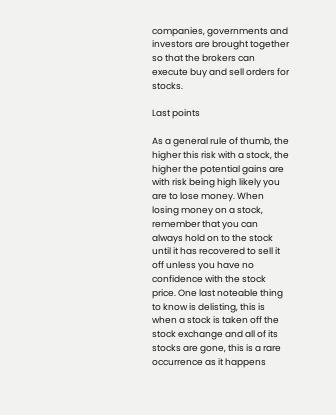companies, governments and investors are brought together so that the brokers can execute buy and sell orders for stocks.

Last points

As a general rule of thumb, the higher this risk with a stock, the higher the potential gains are with risk being high likely you are to lose money. When losing money on a stock, remember that you can always hold on to the stock until it has recovered to sell it off unless you have no confidence with the stock price. One last noteable thing to know is delisting, this is when a stock is taken off the stock exchange and all of its stocks are gone, this is a rare occurrence as it happens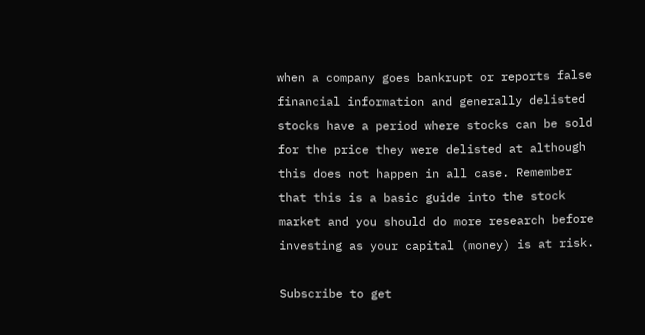when a company goes bankrupt or reports false financial information and generally delisted stocks have a period where stocks can be sold for the price they were delisted at although this does not happen in all case. Remember that this is a basic guide into the stock market and you should do more research before investing as your capital (money) is at risk.

Subscribe to get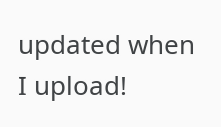updated when I upload!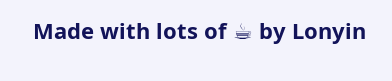Made with lots of ☕ by Lonyin